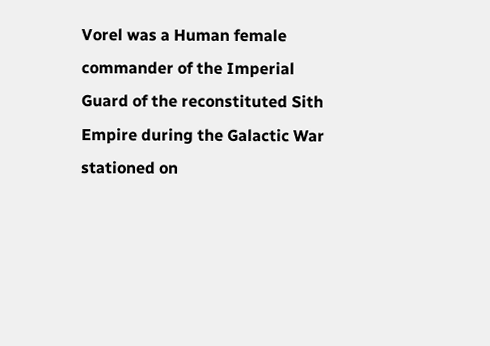Vorel was a Human female commander of the Imperial Guard of the reconstituted Sith Empire during the Galactic War stationed on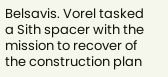Belsavis. Vorel tasked a Sith spacer with the mission to recover of the construction plan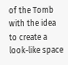of the Tomb with the idea to create a look-like space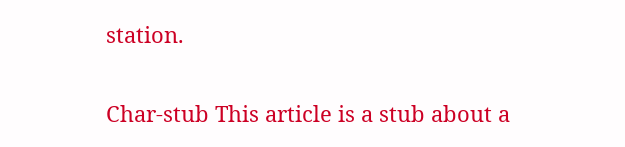station.

Char-stub This article is a stub about a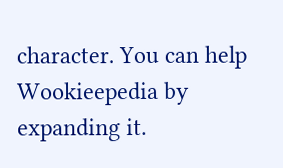character. You can help Wookieepedia by expanding it.